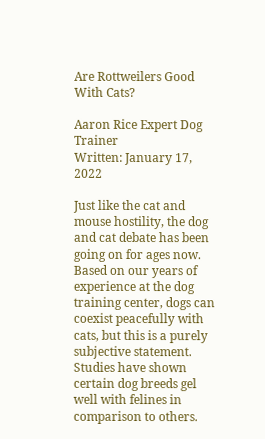Are Rottweilers Good With Cats?

Aaron Rice Expert Dog Trainer
Written: January 17, 2022

Just like the cat and mouse hostility, the dog and cat debate has been going on for ages now. Based on our years of experience at the dog training center, dogs can coexist peacefully with cats, but this is a purely subjective statement. Studies have shown certain dog breeds gel well with felines in comparison to others.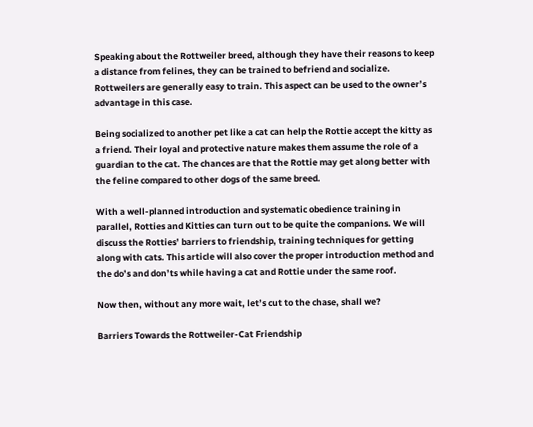Speaking about the Rottweiler breed, although they have their reasons to keep a distance from felines, they can be trained to befriend and socialize. Rottweilers are generally easy to train. This aspect can be used to the owner’s advantage in this case.

Being socialized to another pet like a cat can help the Rottie accept the kitty as a friend. Their loyal and protective nature makes them assume the role of a guardian to the cat. The chances are that the Rottie may get along better with the feline compared to other dogs of the same breed.

With a well-planned introduction and systematic obedience training in parallel, Rotties and Kitties can turn out to be quite the companions. We will discuss the Rotties’ barriers to friendship, training techniques for getting along with cats. This article will also cover the proper introduction method and the do’s and don’ts while having a cat and Rottie under the same roof.

Now then, without any more wait, let’s cut to the chase, shall we?

Barriers Towards the Rottweiler-Cat Friendship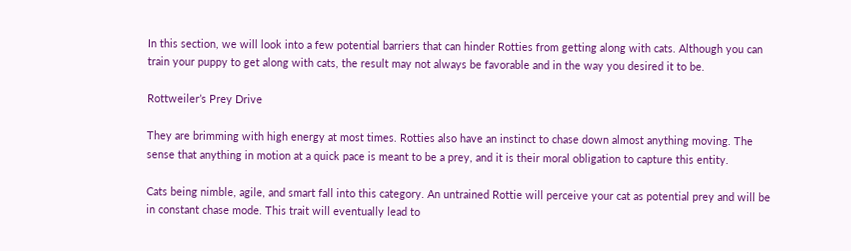In this section, we will look into a few potential barriers that can hinder Rotties from getting along with cats. Although you can train your puppy to get along with cats, the result may not always be favorable and in the way you desired it to be.

Rottweiler’s Prey Drive

They are brimming with high energy at most times. Rotties also have an instinct to chase down almost anything moving. The sense that anything in motion at a quick pace is meant to be a prey, and it is their moral obligation to capture this entity.

Cats being nimble, agile, and smart fall into this category. An untrained Rottie will perceive your cat as potential prey and will be in constant chase mode. This trait will eventually lead to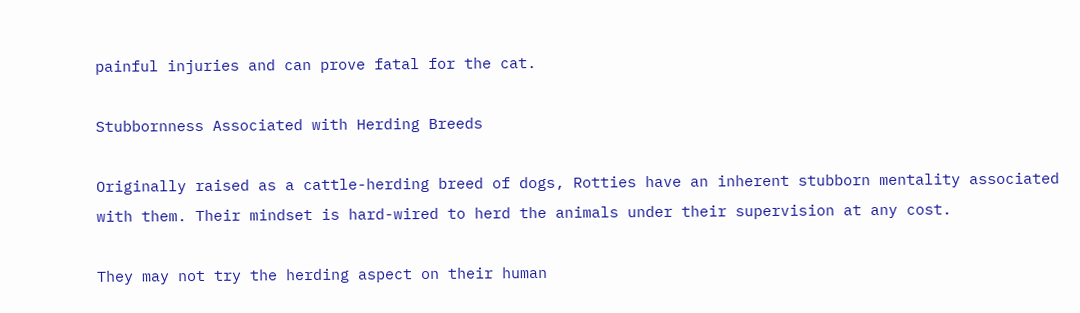painful injuries and can prove fatal for the cat.

Stubbornness Associated with Herding Breeds

Originally raised as a cattle-herding breed of dogs, Rotties have an inherent stubborn mentality associated with them. Their mindset is hard-wired to herd the animals under their supervision at any cost.

They may not try the herding aspect on their human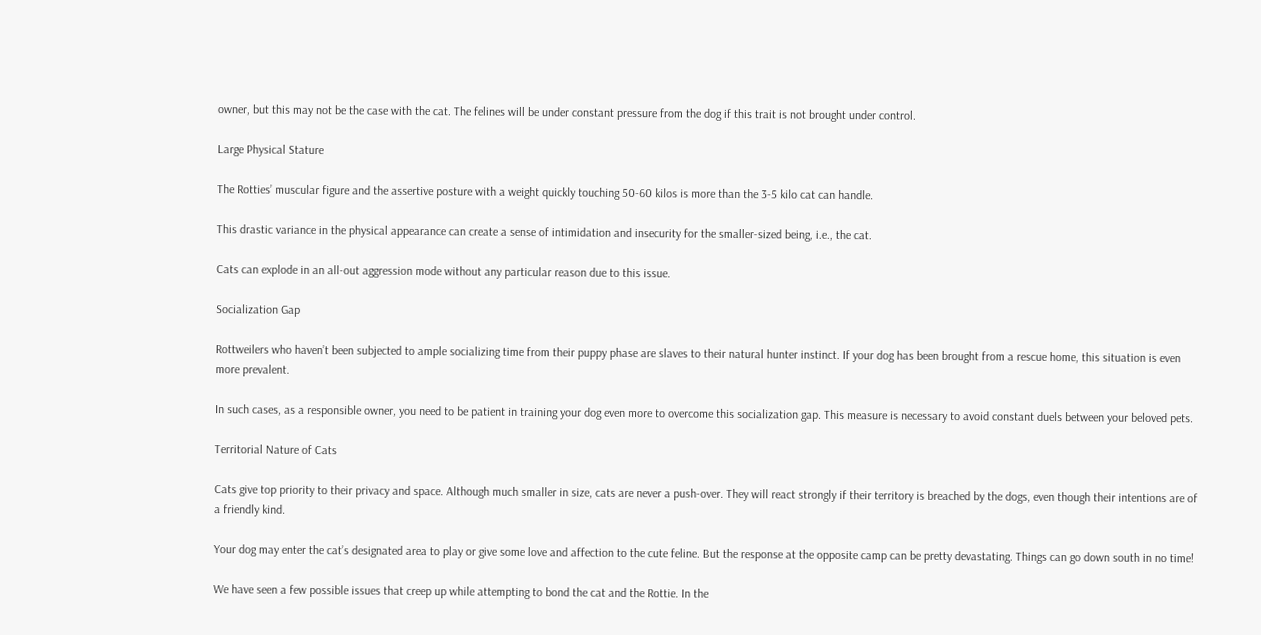owner, but this may not be the case with the cat. The felines will be under constant pressure from the dog if this trait is not brought under control.

Large Physical Stature

The Rotties’ muscular figure and the assertive posture with a weight quickly touching 50-60 kilos is more than the 3-5 kilo cat can handle.

This drastic variance in the physical appearance can create a sense of intimidation and insecurity for the smaller-sized being, i.e., the cat.

Cats can explode in an all-out aggression mode without any particular reason due to this issue.

Socialization Gap

Rottweilers who haven’t been subjected to ample socializing time from their puppy phase are slaves to their natural hunter instinct. If your dog has been brought from a rescue home, this situation is even more prevalent.

In such cases, as a responsible owner, you need to be patient in training your dog even more to overcome this socialization gap. This measure is necessary to avoid constant duels between your beloved pets.

Territorial Nature of Cats

Cats give top priority to their privacy and space. Although much smaller in size, cats are never a push-over. They will react strongly if their territory is breached by the dogs, even though their intentions are of a friendly kind.

Your dog may enter the cat’s designated area to play or give some love and affection to the cute feline. But the response at the opposite camp can be pretty devastating. Things can go down south in no time!

We have seen a few possible issues that creep up while attempting to bond the cat and the Rottie. In the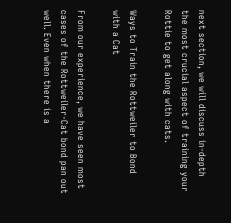next section, we will discuss in-depth the most crucial aspect of training your Rottie to get along with cats.

Ways to Train the Rottweiler to Bond with a Cat

From our experience, we have seen most cases of the Rottweiler-Cat bond pan out well. Even when there is a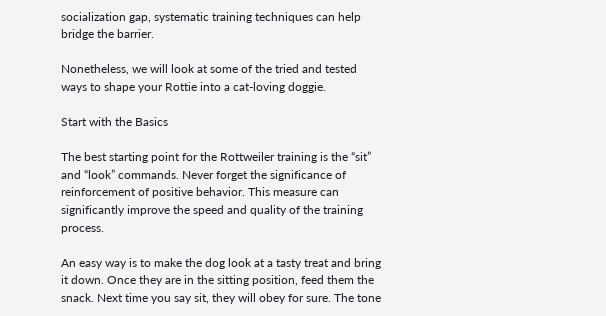socialization gap, systematic training techniques can help bridge the barrier.

Nonetheless, we will look at some of the tried and tested ways to shape your Rottie into a cat-loving doggie.

Start with the Basics

The best starting point for the Rottweiler training is the “sit” and “look” commands. Never forget the significance of reinforcement of positive behavior. This measure can significantly improve the speed and quality of the training process.

An easy way is to make the dog look at a tasty treat and bring it down. Once they are in the sitting position, feed them the snack. Next time you say sit, they will obey for sure. The tone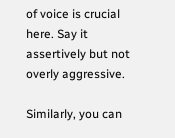of voice is crucial here. Say it assertively but not overly aggressive.

Similarly, you can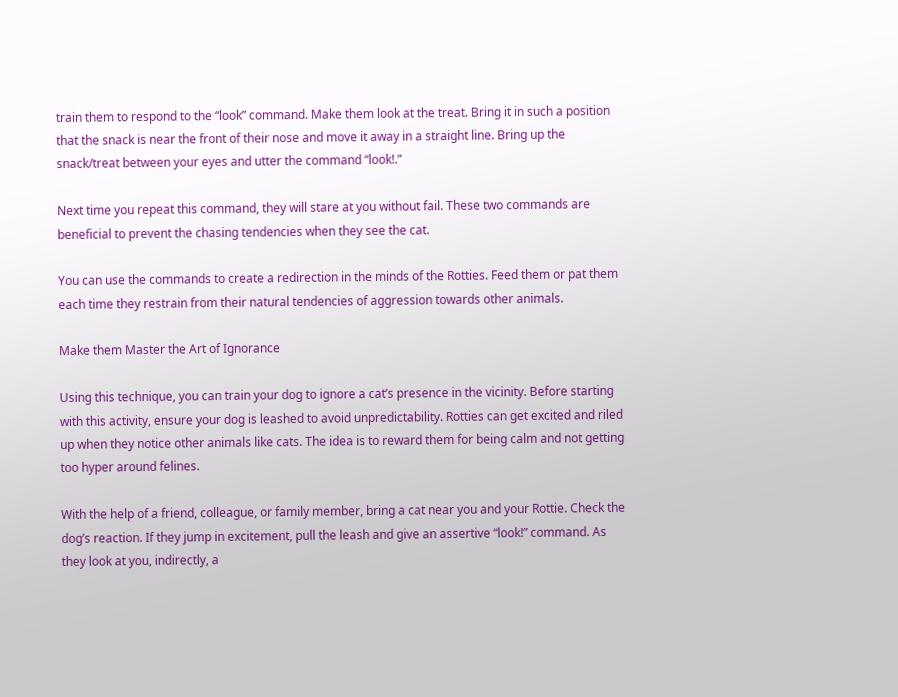train them to respond to the “look” command. Make them look at the treat. Bring it in such a position that the snack is near the front of their nose and move it away in a straight line. Bring up the snack/treat between your eyes and utter the command “look!.”

Next time you repeat this command, they will stare at you without fail. These two commands are beneficial to prevent the chasing tendencies when they see the cat.

You can use the commands to create a redirection in the minds of the Rotties. Feed them or pat them each time they restrain from their natural tendencies of aggression towards other animals.

Make them Master the Art of Ignorance

Using this technique, you can train your dog to ignore a cat’s presence in the vicinity. Before starting with this activity, ensure your dog is leashed to avoid unpredictability. Rotties can get excited and riled up when they notice other animals like cats. The idea is to reward them for being calm and not getting too hyper around felines.

With the help of a friend, colleague, or family member, bring a cat near you and your Rottie. Check the dog’s reaction. If they jump in excitement, pull the leash and give an assertive “look!” command. As they look at you, indirectly, a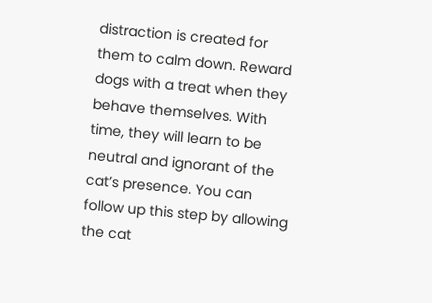distraction is created for them to calm down. Reward dogs with a treat when they behave themselves. With time, they will learn to be neutral and ignorant of the cat’s presence. You can follow up this step by allowing the cat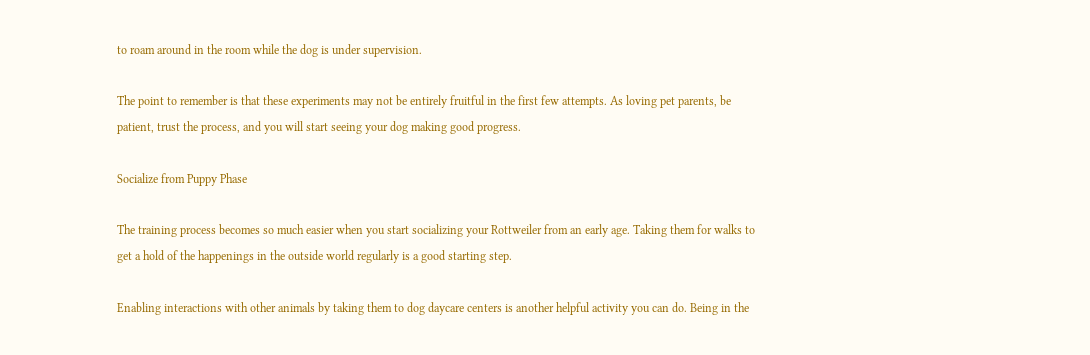to roam around in the room while the dog is under supervision.

The point to remember is that these experiments may not be entirely fruitful in the first few attempts. As loving pet parents, be patient, trust the process, and you will start seeing your dog making good progress.

Socialize from Puppy Phase

The training process becomes so much easier when you start socializing your Rottweiler from an early age. Taking them for walks to get a hold of the happenings in the outside world regularly is a good starting step.

Enabling interactions with other animals by taking them to dog daycare centers is another helpful activity you can do. Being in the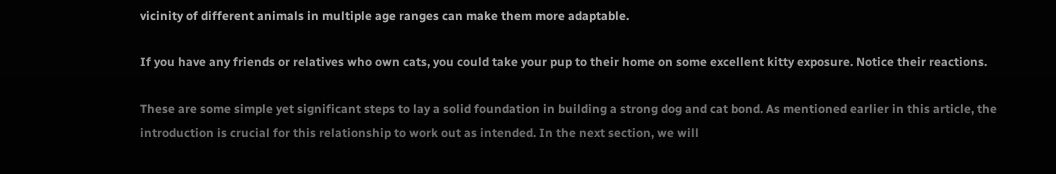vicinity of different animals in multiple age ranges can make them more adaptable.

If you have any friends or relatives who own cats, you could take your pup to their home on some excellent kitty exposure. Notice their reactions.

These are some simple yet significant steps to lay a solid foundation in building a strong dog and cat bond. As mentioned earlier in this article, the introduction is crucial for this relationship to work out as intended. In the next section, we will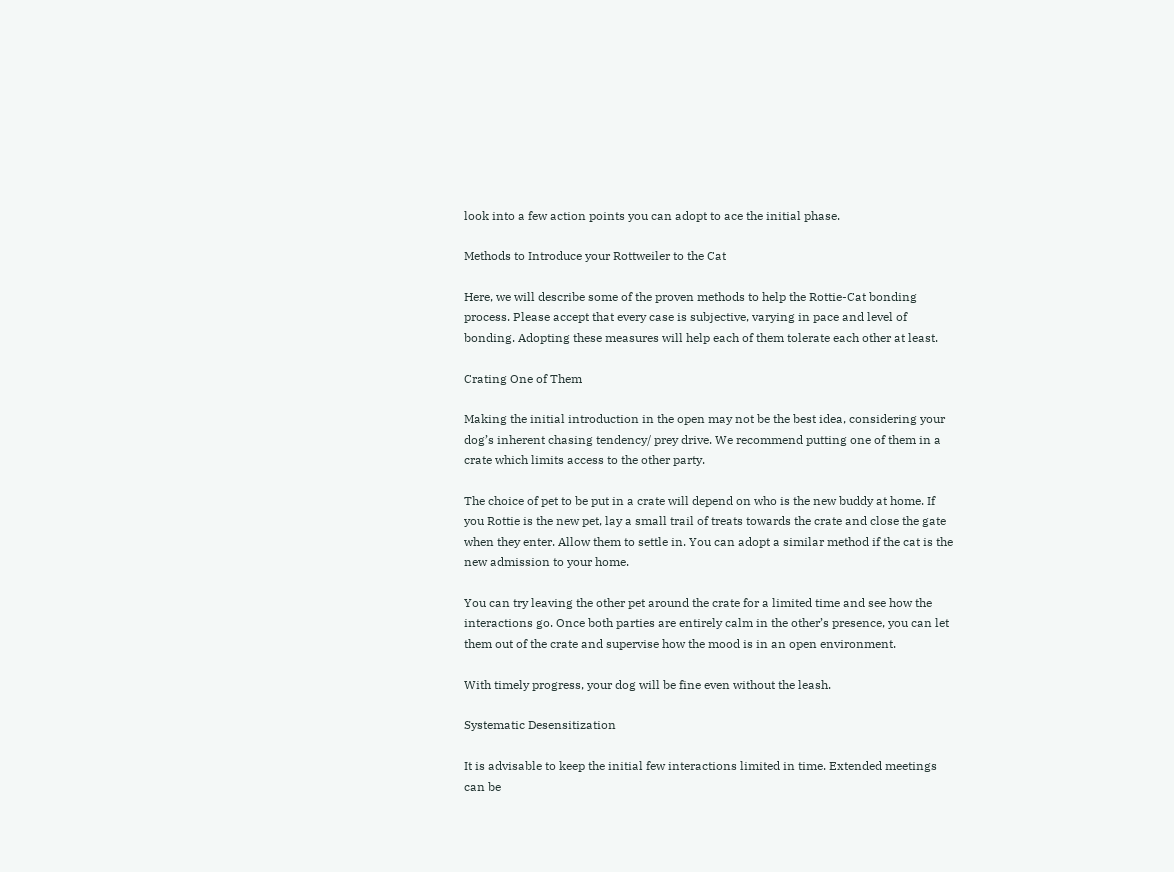look into a few action points you can adopt to ace the initial phase.

Methods to Introduce your Rottweiler to the Cat

Here, we will describe some of the proven methods to help the Rottie-Cat bonding process. Please accept that every case is subjective, varying in pace and level of bonding. Adopting these measures will help each of them tolerate each other at least.

Crating One of Them

Making the initial introduction in the open may not be the best idea, considering your dog’s inherent chasing tendency/ prey drive. We recommend putting one of them in a crate which limits access to the other party.

The choice of pet to be put in a crate will depend on who is the new buddy at home. If you Rottie is the new pet, lay a small trail of treats towards the crate and close the gate when they enter. Allow them to settle in. You can adopt a similar method if the cat is the new admission to your home.

You can try leaving the other pet around the crate for a limited time and see how the interactions go. Once both parties are entirely calm in the other’s presence, you can let them out of the crate and supervise how the mood is in an open environment.

With timely progress, your dog will be fine even without the leash.

Systematic Desensitization

It is advisable to keep the initial few interactions limited in time. Extended meetings can be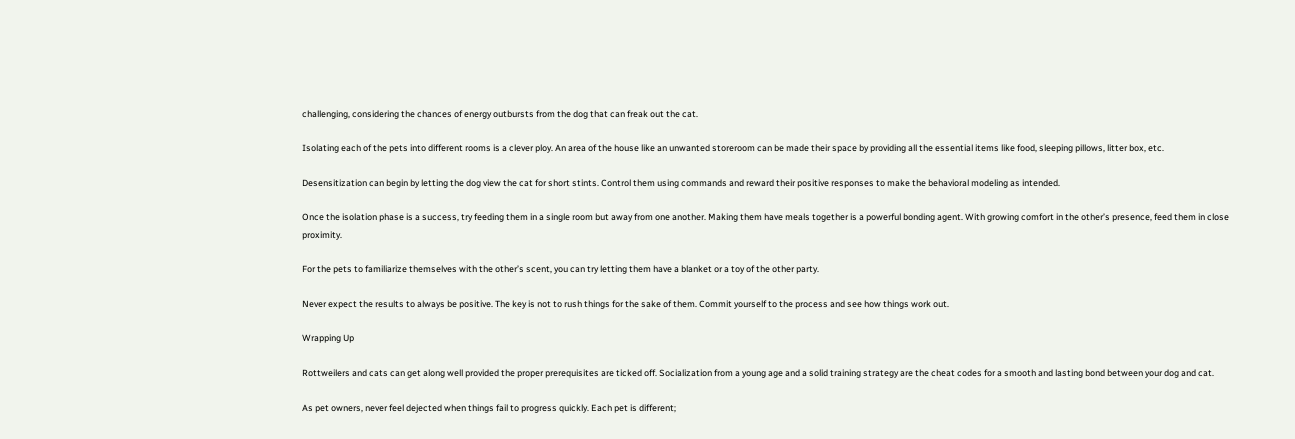challenging, considering the chances of energy outbursts from the dog that can freak out the cat.

Isolating each of the pets into different rooms is a clever ploy. An area of the house like an unwanted storeroom can be made their space by providing all the essential items like food, sleeping pillows, litter box, etc.

Desensitization can begin by letting the dog view the cat for short stints. Control them using commands and reward their positive responses to make the behavioral modeling as intended.

Once the isolation phase is a success, try feeding them in a single room but away from one another. Making them have meals together is a powerful bonding agent. With growing comfort in the other’s presence, feed them in close proximity.

For the pets to familiarize themselves with the other’s scent, you can try letting them have a blanket or a toy of the other party.

Never expect the results to always be positive. The key is not to rush things for the sake of them. Commit yourself to the process and see how things work out.

Wrapping Up

Rottweilers and cats can get along well provided the proper prerequisites are ticked off. Socialization from a young age and a solid training strategy are the cheat codes for a smooth and lasting bond between your dog and cat.

As pet owners, never feel dejected when things fail to progress quickly. Each pet is different;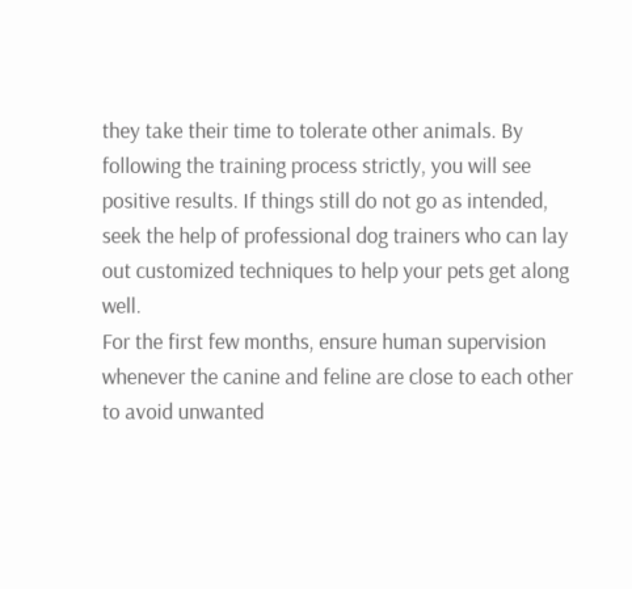they take their time to tolerate other animals. By following the training process strictly, you will see positive results. If things still do not go as intended, seek the help of professional dog trainers who can lay out customized techniques to help your pets get along well.
For the first few months, ensure human supervision whenever the canine and feline are close to each other to avoid unwanted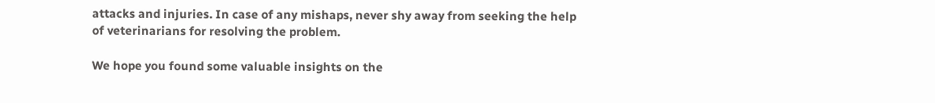attacks and injuries. In case of any mishaps, never shy away from seeking the help of veterinarians for resolving the problem.

We hope you found some valuable insights on the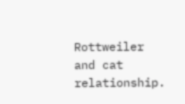Rottweiler and cat relationship.